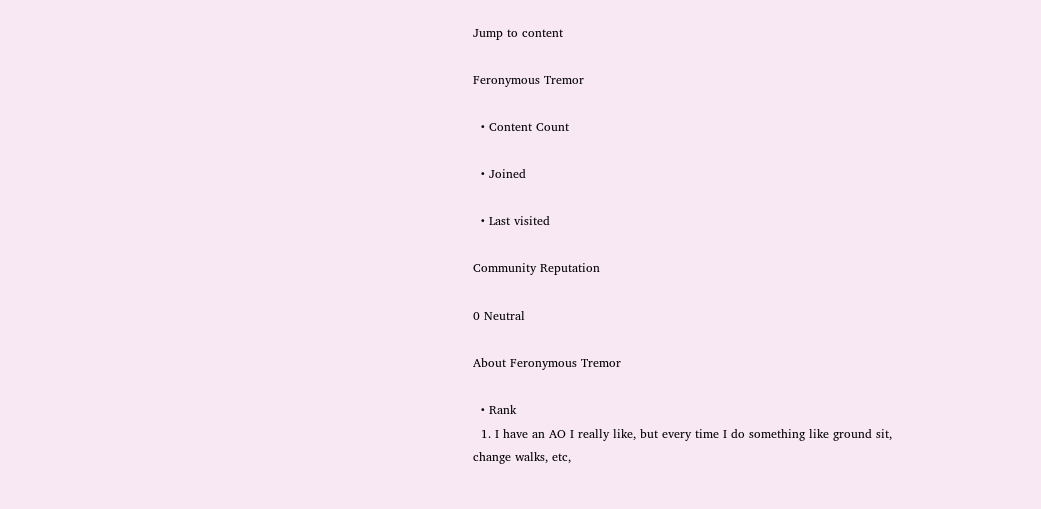Jump to content

Feronymous Tremor

  • Content Count

  • Joined

  • Last visited

Community Reputation

0 Neutral

About Feronymous Tremor

  • Rank
  1. I have an AO I really like, but every time I do something like ground sit, change walks, etc,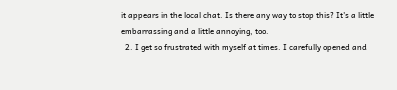it appears in the local chat. Is there any way to stop this? It's a little embarrassing and a little annoying, too.
  2. I get so frustrated with myself at times. I carefully opened and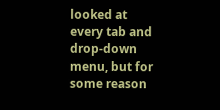looked at every tab and drop-down menu, but for some reason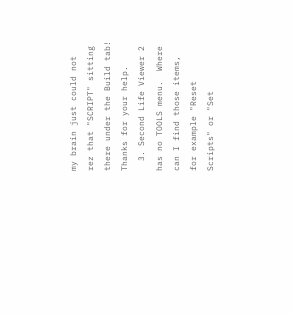my brain just could not rez that "SCRIPT" sitting there under the Build tab! Thanks for your help.
  3. Second Life Viewer 2 has no TOOLS menu.  Where can I find those items, for example "Reset Scripts" or "Set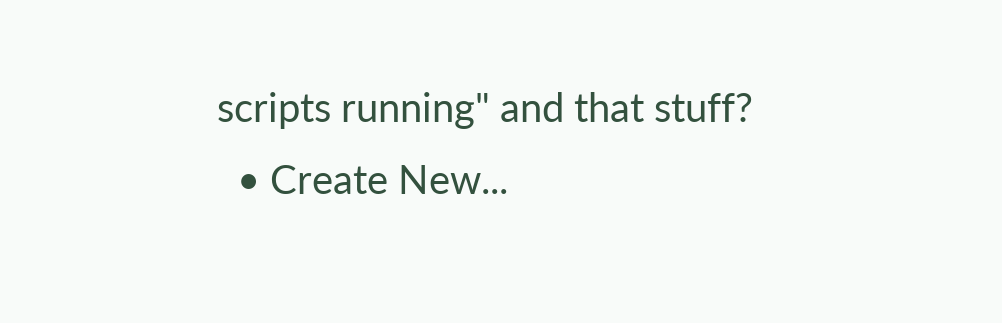scripts running" and that stuff?
  • Create New...